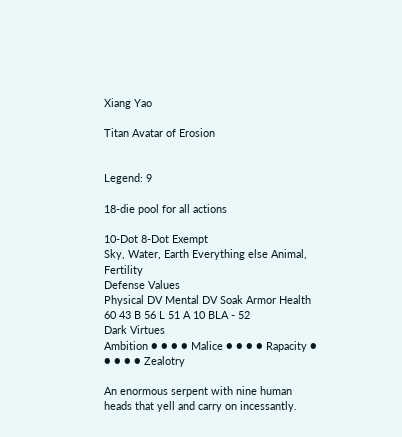Xiang Yao

Titan Avatar of Erosion


Legend: 9

18-die pool for all actions

10-Dot 8-Dot Exempt
Sky, Water, Earth Everything else Animal, Fertility
Defense Values
Physical DV Mental DV Soak Armor Health
60 43 B 56 L 51 A 10 BLA - 52
Dark Virtues
Ambition ● ● ● ● Malice ● ● ● ● Rapacity ● ● ● ● ● Zealotry

An enormous serpent with nine human heads that yell and carry on incessantly.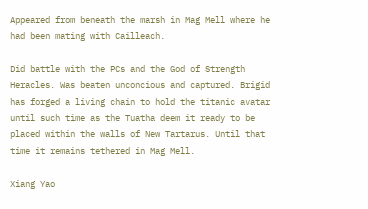Appeared from beneath the marsh in Mag Mell where he had been mating with Cailleach.

Did battle with the PCs and the God of Strength Heracles. Was beaten unconcious and captured. Brigid has forged a living chain to hold the titanic avatar until such time as the Tuatha deem it ready to be placed within the walls of New Tartarus. Until that time it remains tethered in Mag Mell.

Xiang Yao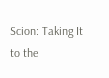Scion: Taking It to the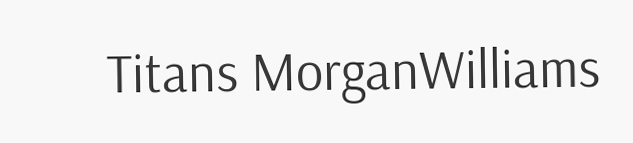Titans MorganWilliams